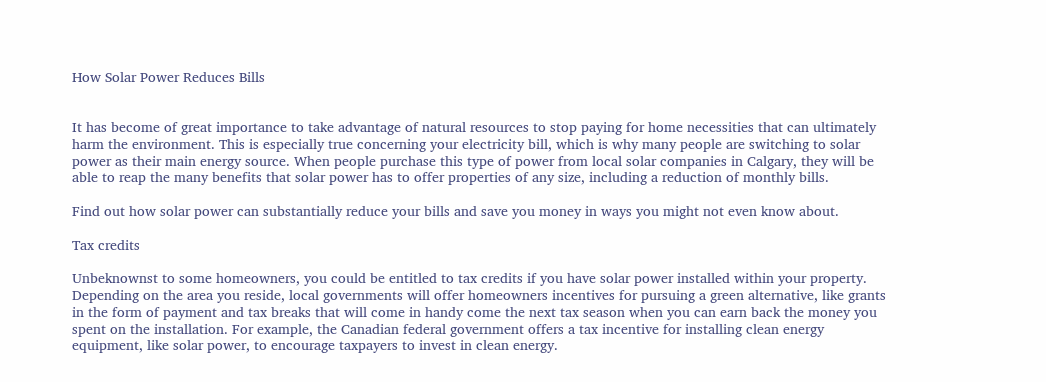How Solar Power Reduces Bills


It has become of great importance to take advantage of natural resources to stop paying for home necessities that can ultimately harm the environment. This is especially true concerning your electricity bill, which is why many people are switching to solar power as their main energy source. When people purchase this type of power from local solar companies in Calgary, they will be able to reap the many benefits that solar power has to offer properties of any size, including a reduction of monthly bills.

Find out how solar power can substantially reduce your bills and save you money in ways you might not even know about.

Tax credits

Unbeknownst to some homeowners, you could be entitled to tax credits if you have solar power installed within your property. Depending on the area you reside, local governments will offer homeowners incentives for pursuing a green alternative, like grants in the form of payment and tax breaks that will come in handy come the next tax season when you can earn back the money you spent on the installation. For example, the Canadian federal government offers a tax incentive for installing clean energy equipment, like solar power, to encourage taxpayers to invest in clean energy.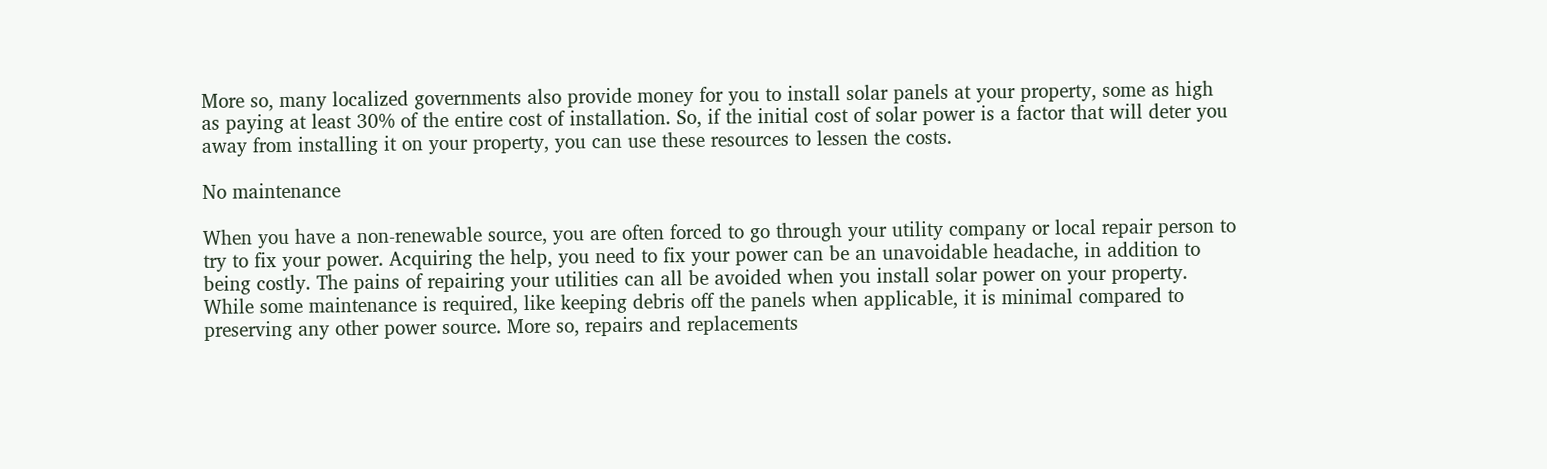More so, many localized governments also provide money for you to install solar panels at your property, some as high as paying at least 30% of the entire cost of installation. So, if the initial cost of solar power is a factor that will deter you away from installing it on your property, you can use these resources to lessen the costs.

No maintenance

When you have a non-renewable source, you are often forced to go through your utility company or local repair person to try to fix your power. Acquiring the help, you need to fix your power can be an unavoidable headache, in addition to being costly. The pains of repairing your utilities can all be avoided when you install solar power on your property. While some maintenance is required, like keeping debris off the panels when applicable, it is minimal compared to preserving any other power source. More so, repairs and replacements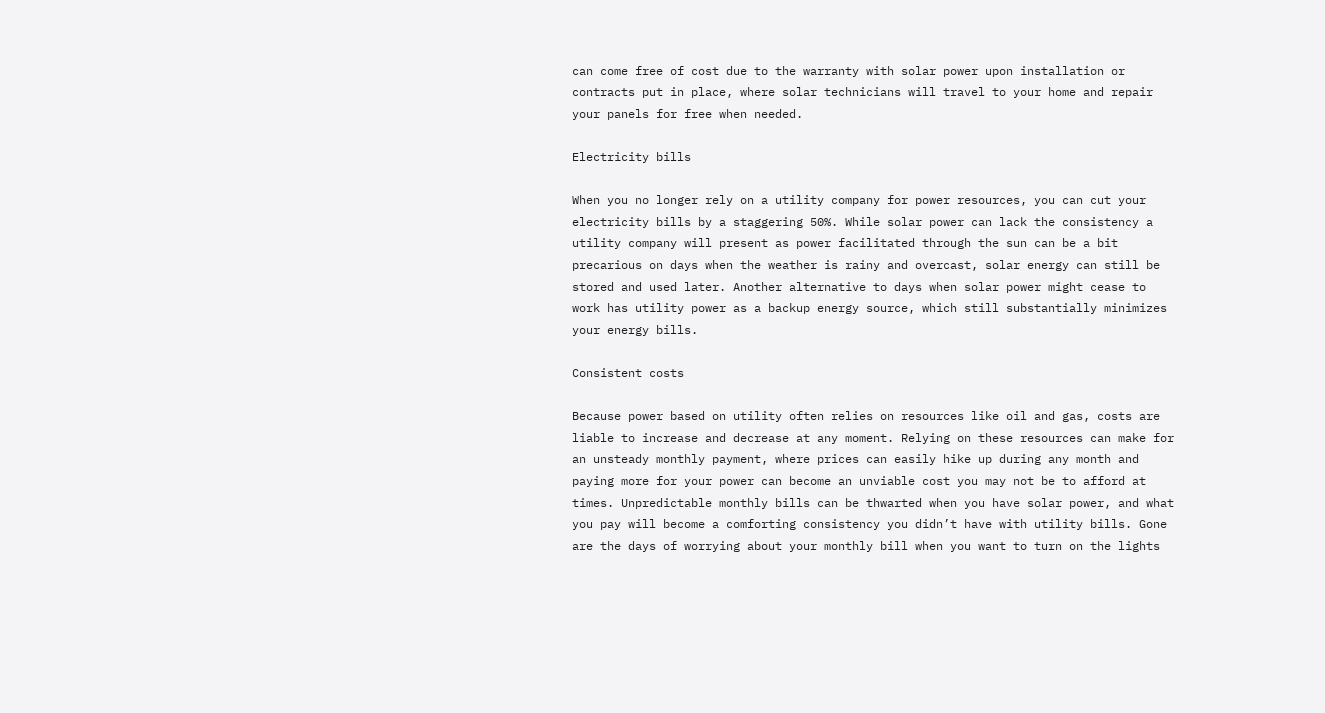can come free of cost due to the warranty with solar power upon installation or contracts put in place, where solar technicians will travel to your home and repair your panels for free when needed.

Electricity bills

When you no longer rely on a utility company for power resources, you can cut your electricity bills by a staggering 50%. While solar power can lack the consistency a utility company will present as power facilitated through the sun can be a bit precarious on days when the weather is rainy and overcast, solar energy can still be stored and used later. Another alternative to days when solar power might cease to work has utility power as a backup energy source, which still substantially minimizes your energy bills.

Consistent costs

Because power based on utility often relies on resources like oil and gas, costs are liable to increase and decrease at any moment. Relying on these resources can make for an unsteady monthly payment, where prices can easily hike up during any month and paying more for your power can become an unviable cost you may not be to afford at times. Unpredictable monthly bills can be thwarted when you have solar power, and what you pay will become a comforting consistency you didn’t have with utility bills. Gone are the days of worrying about your monthly bill when you want to turn on the lights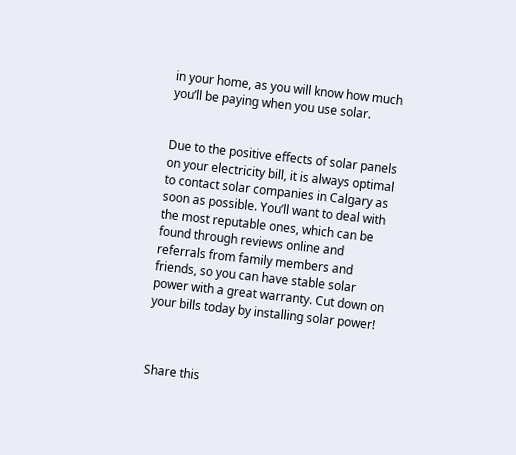in your home, as you will know how much you’ll be paying when you use solar.


Due to the positive effects of solar panels on your electricity bill, it is always optimal to contact solar companies in Calgary as soon as possible. You’ll want to deal with the most reputable ones, which can be found through reviews online and referrals from family members and friends, so you can have stable solar power with a great warranty. Cut down on your bills today by installing solar power!



Share this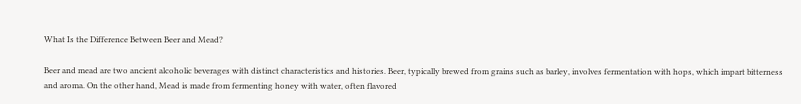What Is the Difference Between Beer and Mead?

Beer and mead are two ancient alcoholic beverages with distinct characteristics and histories. Beer, typically brewed from grains such as barley, involves fermentation with hops, which impart bitterness and aroma. On the other hand, Mead is made from fermenting honey with water, often flavored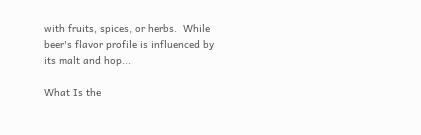with fruits, spices, or herbs.  While beer's flavor profile is influenced by its malt and hop...

What Is the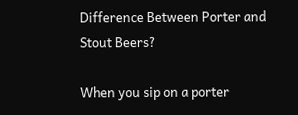Difference Between Porter and Stout Beers?

When you sip on a porter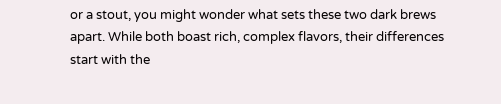or a stout, you might wonder what sets these two dark brews apart. While both boast rich, complex flavors, their differences start with the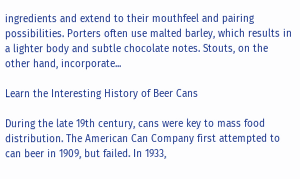ingredients and extend to their mouthfeel and pairing possibilities. Porters often use malted barley, which results in a lighter body and subtle chocolate notes. Stouts, on the other hand, incorporate...

Learn the Interesting History of Beer Cans

During the late 19th century, cans were key to mass food distribution. The American Can Company first attempted to can beer in 1909, but failed. In 1933,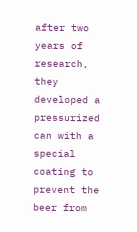after two years of research, they developed a pressurized can with a special coating to prevent the beer from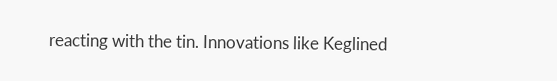reacting with the tin. Innovations like Keglined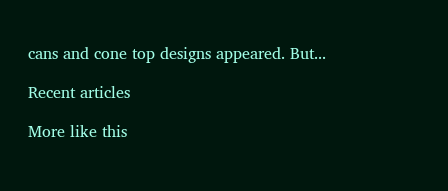cans and cone top designs appeared. But...

Recent articles

More like this